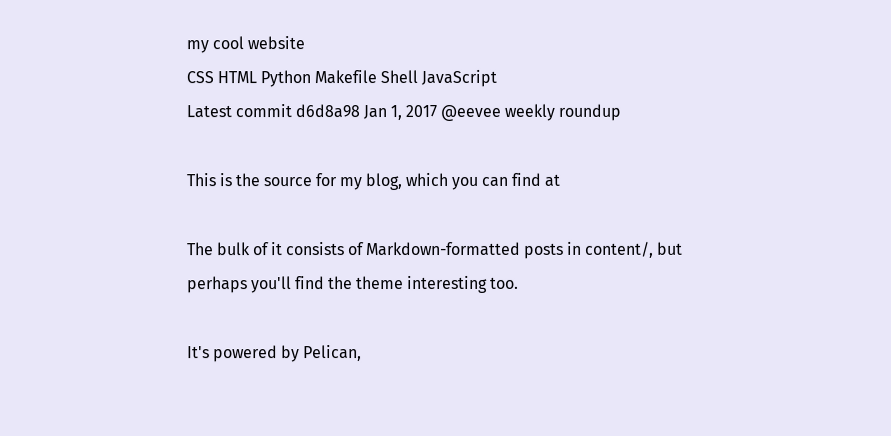my cool website
CSS HTML Python Makefile Shell JavaScript
Latest commit d6d8a98 Jan 1, 2017 @eevee weekly roundup

This is the source for my blog, which you can find at

The bulk of it consists of Markdown-formatted posts in content/, but perhaps you'll find the theme interesting too.

It's powered by Pelican,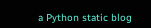a Python static blog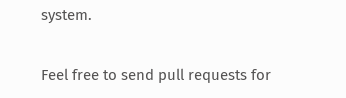system.

Feel free to send pull requests for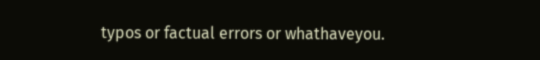typos or factual errors or whathaveyou.